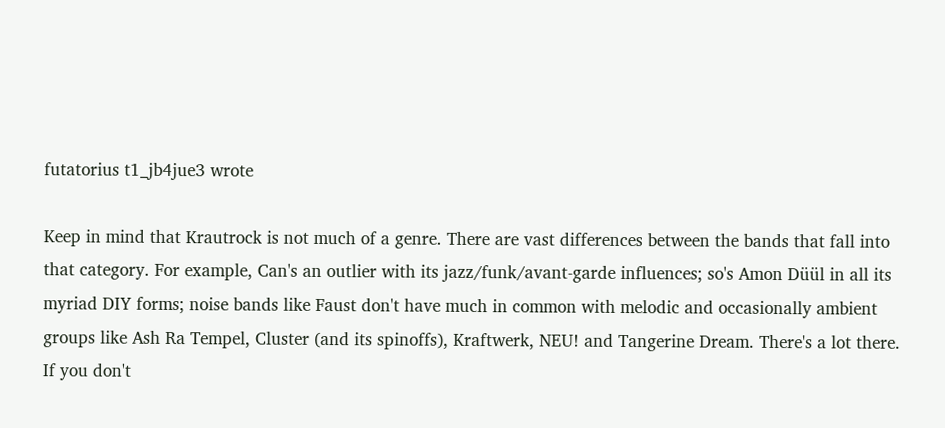futatorius t1_jb4jue3 wrote

Keep in mind that Krautrock is not much of a genre. There are vast differences between the bands that fall into that category. For example, Can's an outlier with its jazz/funk/avant-garde influences; so's Amon Düül in all its myriad DIY forms; noise bands like Faust don't have much in common with melodic and occasionally ambient groups like Ash Ra Tempel, Cluster (and its spinoffs), Kraftwerk, NEU! and Tangerine Dream. There's a lot there. If you don't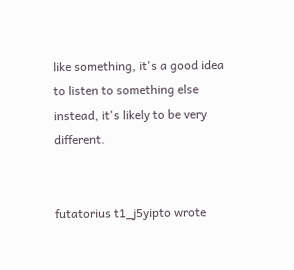like something, it's a good idea to listen to something else instead, it's likely to be very different.


futatorius t1_j5yipto wrote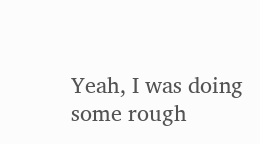Yeah, I was doing some rough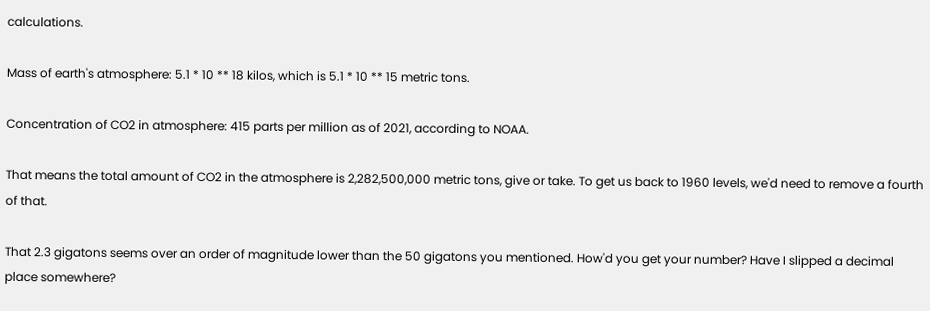calculations.

Mass of earth's atmosphere: 5.1 * 10 ** 18 kilos, which is 5.1 * 10 ** 15 metric tons.

Concentration of CO2 in atmosphere: 415 parts per million as of 2021, according to NOAA.

That means the total amount of CO2 in the atmosphere is 2,282,500,000 metric tons, give or take. To get us back to 1960 levels, we'd need to remove a fourth of that.

That 2.3 gigatons seems over an order of magnitude lower than the 50 gigatons you mentioned. How'd you get your number? Have I slipped a decimal place somewhere?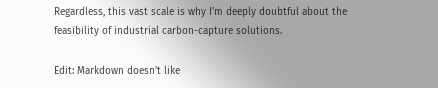Regardless, this vast scale is why I'm deeply doubtful about the feasibility of industrial carbon-capture solutions.

Edit: Markdown doesn't like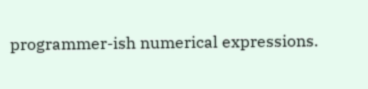programmer-ish numerical expressions.